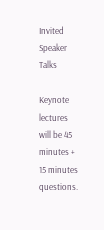Invited Speaker Talks

Keynote lectures will be 45 minutes + 15 minutes questions.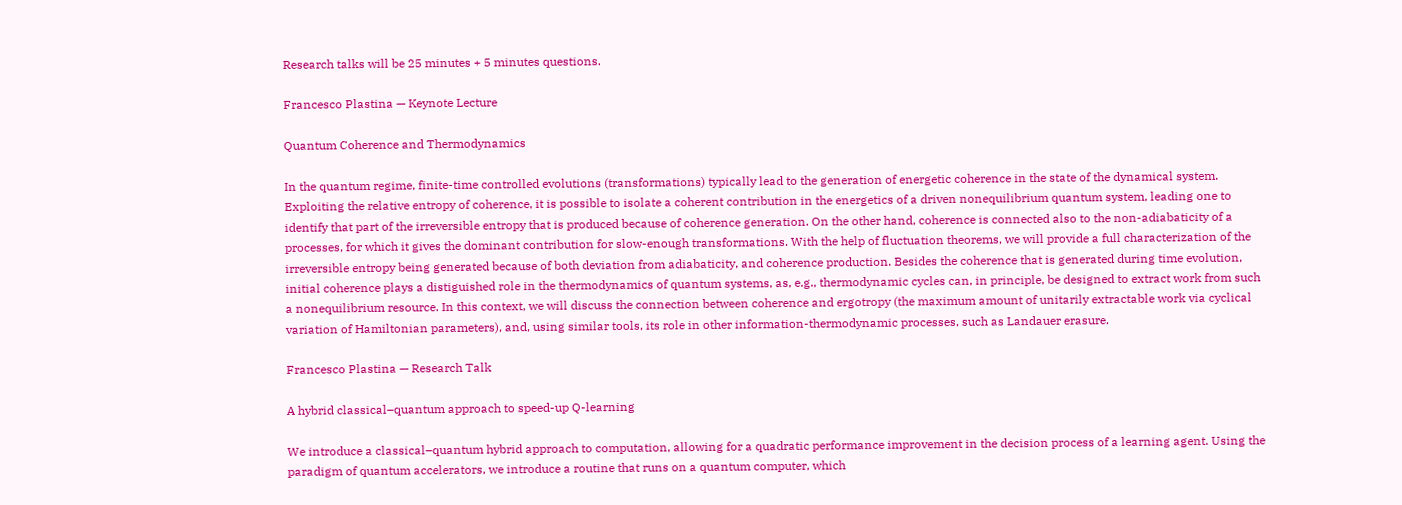Research talks will be 25 minutes + 5 minutes questions.

Francesco Plastina — Keynote Lecture

Quantum Coherence and Thermodynamics

In the quantum regime, finite-time controlled evolutions (transformations) typically lead to the generation of energetic coherence in the state of the dynamical system. Exploiting the relative entropy of coherence, it is possible to isolate a coherent contribution in the energetics of a driven nonequilibrium quantum system, leading one to identify that part of the irreversible entropy that is produced because of coherence generation. On the other hand, coherence is connected also to the non-adiabaticity of a processes, for which it gives the dominant contribution for slow-enough transformations. With the help of fluctuation theorems, we will provide a full characterization of the irreversible entropy being generated because of both deviation from adiabaticity, and coherence production. Besides the coherence that is generated during time evolution, initial coherence plays a distiguished role in the thermodynamics of quantum systems, as, e.g., thermodynamic cycles can, in principle, be designed to extract work from such a nonequilibrium resource. In this context, we will discuss the connection between coherence and ergotropy (the maximum amount of unitarily extractable work via cyclical variation of Hamiltonian parameters), and, using similar tools, its role in other information-thermodynamic processes, such as Landauer erasure.

Francesco Plastina — Research Talk

A hybrid classical–quantum approach to speed-up Q-learning

We introduce a classical–quantum hybrid approach to computation, allowing for a quadratic performance improvement in the decision process of a learning agent. Using the paradigm of quantum accelerators, we introduce a routine that runs on a quantum computer, which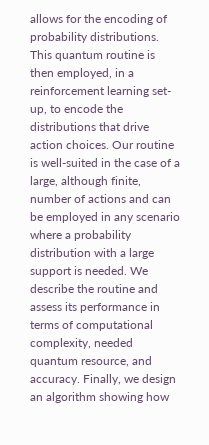allows for the encoding of probability distributions. This quantum routine is then employed, in a reinforcement learning set-up, to encode the distributions that drive action choices. Our routine is well-suited in the case of a large, although finite, number of actions and can be employed in any scenario where a probability distribution with a large support is needed. We describe the routine and assess its performance in terms of computational complexity, needed quantum resource, and accuracy. Finally, we design an algorithm showing how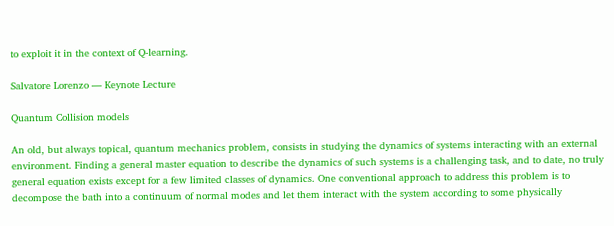to exploit it in the context of Q-learning.

Salvatore Lorenzo — Keynote Lecture

Quantum Collision models

An old, but always topical, quantum mechanics problem, consists in studying the dynamics of systems interacting with an external environment. Finding a general master equation to describe the dynamics of such systems is a challenging task, and to date, no truly general equation exists except for a few limited classes of dynamics. One conventional approach to address this problem is to decompose the bath into a continuum of normal modes and let them interact with the system according to some physically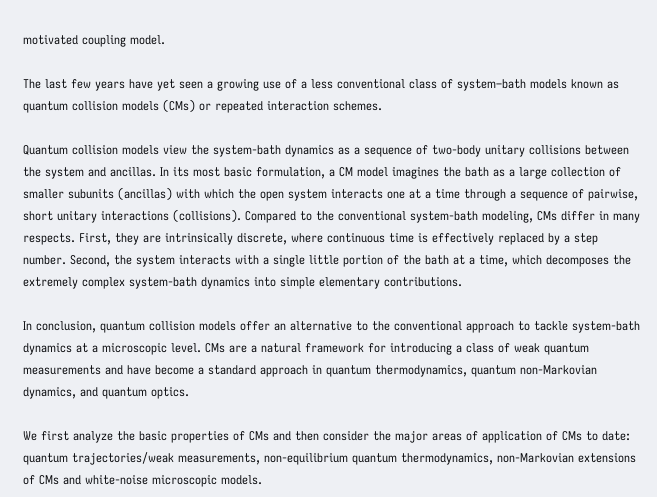motivated coupling model.

The last few years have yet seen a growing use of a less conventional class of system–bath models known as quantum collision models (CMs) or repeated interaction schemes.

Quantum collision models view the system-bath dynamics as a sequence of two-body unitary collisions between the system and ancillas. In its most basic formulation, a CM model imagines the bath as a large collection of smaller subunits (ancillas) with which the open system interacts one at a time through a sequence of pairwise, short unitary interactions (collisions). Compared to the conventional system-bath modeling, CMs differ in many respects. First, they are intrinsically discrete, where continuous time is effectively replaced by a step number. Second, the system interacts with a single little portion of the bath at a time, which decomposes the extremely complex system-bath dynamics into simple elementary contributions.

In conclusion, quantum collision models offer an alternative to the conventional approach to tackle system-bath dynamics at a microscopic level. CMs are a natural framework for introducing a class of weak quantum measurements and have become a standard approach in quantum thermodynamics, quantum non-Markovian dynamics, and quantum optics.

We first analyze the basic properties of CMs and then consider the major areas of application of CMs to date: quantum trajectories/weak measurements, non-equilibrium quantum thermodynamics, non-Markovian extensions of CMs and white-noise microscopic models.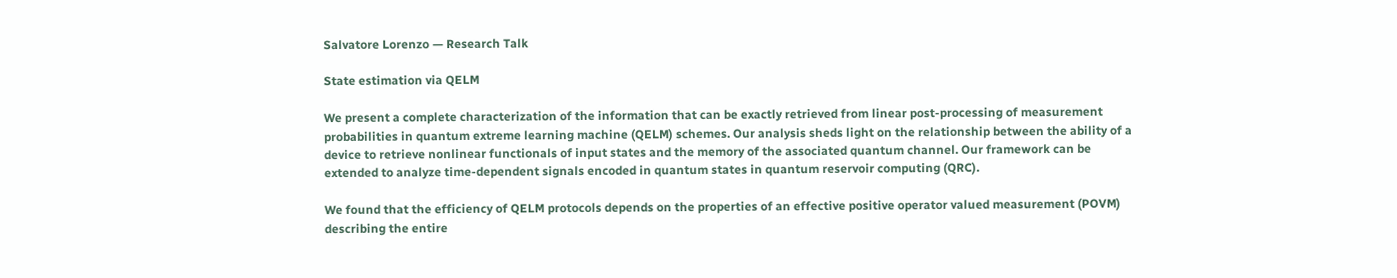Salvatore Lorenzo — Research Talk

State estimation via QELM

We present a complete characterization of the information that can be exactly retrieved from linear post-processing of measurement probabilities in quantum extreme learning machine (QELM) schemes. Our analysis sheds light on the relationship between the ability of a device to retrieve nonlinear functionals of input states and the memory of the associated quantum channel. Our framework can be extended to analyze time-dependent signals encoded in quantum states in quantum reservoir computing (QRC).

We found that the efficiency of QELM protocols depends on the properties of an effective positive operator valued measurement (POVM) describing the entire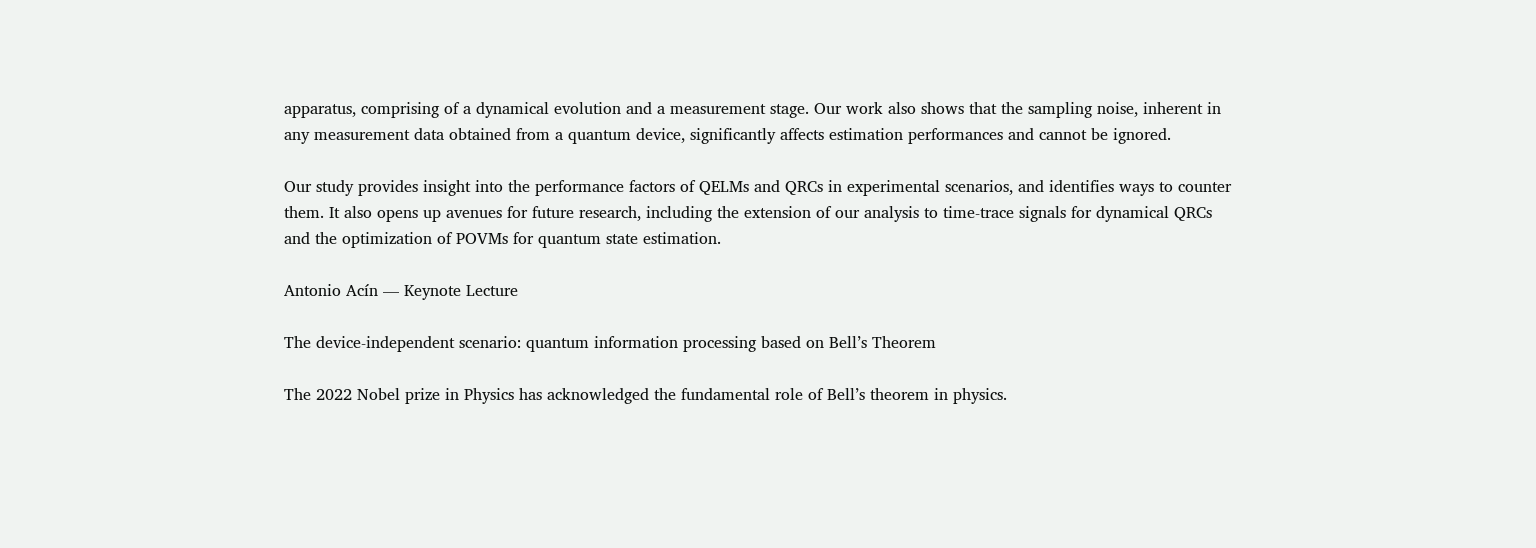apparatus, comprising of a dynamical evolution and a measurement stage. Our work also shows that the sampling noise, inherent in any measurement data obtained from a quantum device, significantly affects estimation performances and cannot be ignored.

Our study provides insight into the performance factors of QELMs and QRCs in experimental scenarios, and identifies ways to counter them. It also opens up avenues for future research, including the extension of our analysis to time-trace signals for dynamical QRCs and the optimization of POVMs for quantum state estimation.

Antonio Acín — Keynote Lecture

The device-independent scenario: quantum information processing based on Bell’s Theorem

The 2022 Nobel prize in Physics has acknowledged the fundamental role of Bell’s theorem in physics.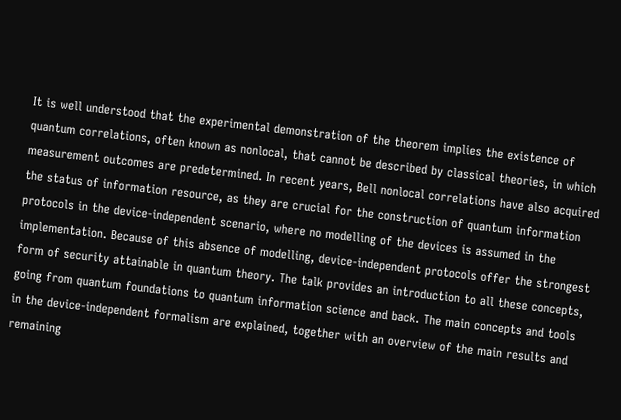It is well understood that the experimental demonstration of the theorem implies the existence of quantum correlations, often known as nonlocal, that cannot be described by classical theories, in which measurement outcomes are predetermined. In recent years, Bell nonlocal correlations have also acquired the status of information resource, as they are crucial for the construction of quantum information protocols in the device-independent scenario, where no modelling of the devices is assumed in the implementation. Because of this absence of modelling, device-independent protocols offer the strongest form of security attainable in quantum theory. The talk provides an introduction to all these concepts, going from quantum foundations to quantum information science and back. The main concepts and tools in the device-independent formalism are explained, together with an overview of the main results and remaining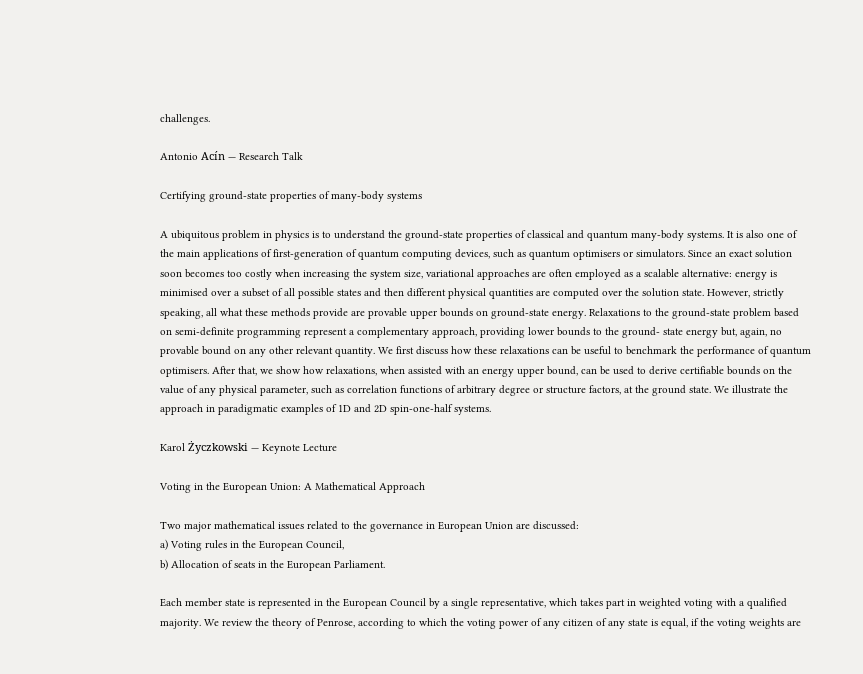challenges.

Antonio Acín — Research Talk

Certifying ground-state properties of many-body systems

A ubiquitous problem in physics is to understand the ground-state properties of classical and quantum many-body systems. It is also one of the main applications of first-generation of quantum computing devices, such as quantum optimisers or simulators. Since an exact solution soon becomes too costly when increasing the system size, variational approaches are often employed as a scalable alternative: energy is minimised over a subset of all possible states and then different physical quantities are computed over the solution state. However, strictly speaking, all what these methods provide are provable upper bounds on ground-state energy. Relaxations to the ground-state problem based on semi-definite programming represent a complementary approach, providing lower bounds to the ground- state energy but, again, no provable bound on any other relevant quantity. We first discuss how these relaxations can be useful to benchmark the performance of quantum optimisers. After that, we show how relaxations, when assisted with an energy upper bound, can be used to derive certifiable bounds on the value of any physical parameter, such as correlation functions of arbitrary degree or structure factors, at the ground state. We illustrate the approach in paradigmatic examples of 1D and 2D spin-one-half systems.

Karol Życzkowski — Keynote Lecture

Voting in the European Union: A Mathematical Approach

Two major mathematical issues related to the governance in European Union are discussed:
a) Voting rules in the European Council,
b) Allocation of seats in the European Parliament.

Each member state is represented in the European Council by a single representative, which takes part in weighted voting with a qualified majority. We review the theory of Penrose, according to which the voting power of any citizen of any state is equal, if the voting weights are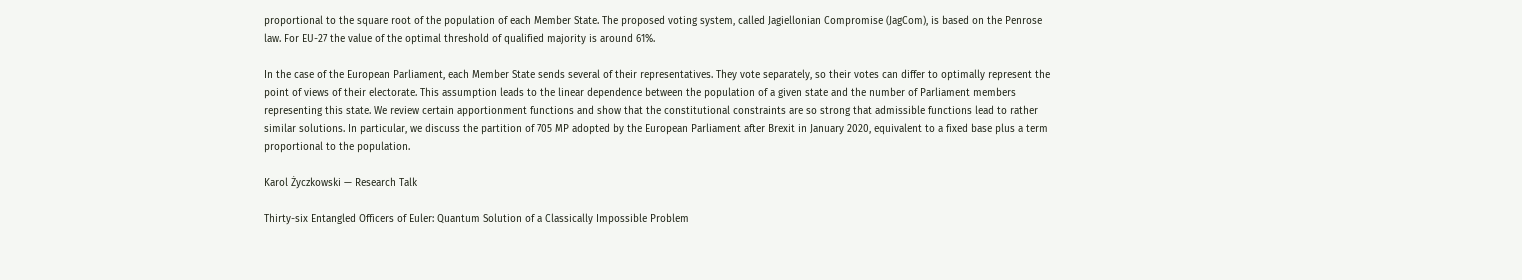proportional to the square root of the population of each Member State. The proposed voting system, called Jagiellonian Compromise (JagCom), is based on the Penrose law. For EU-27 the value of the optimal threshold of qualified majority is around 61%.

In the case of the European Parliament, each Member State sends several of their representatives. They vote separately, so their votes can differ to optimally represent the point of views of their electorate. This assumption leads to the linear dependence between the population of a given state and the number of Parliament members representing this state. We review certain apportionment functions and show that the constitutional constraints are so strong that admissible functions lead to rather similar solutions. In particular, we discuss the partition of 705 MP adopted by the European Parliament after Brexit in January 2020, equivalent to a fixed base plus a term proportional to the population.

Karol Życzkowski — Research Talk

Thirty-six Entangled Officers of Euler: Quantum Solution of a Classically Impossible Problem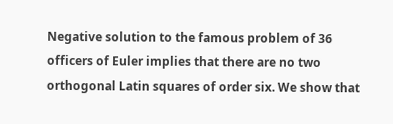Negative solution to the famous problem of 36 officers of Euler implies that there are no two orthogonal Latin squares of order six. We show that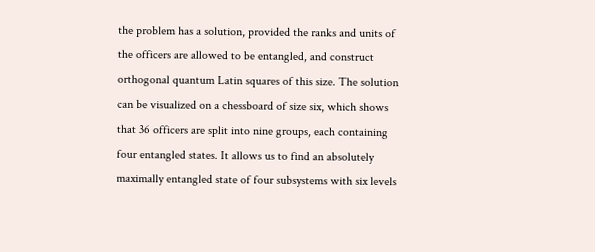the problem has a solution, provided the ranks and units of the officers are allowed to be entangled, and construct orthogonal quantum Latin squares of this size. The solution can be visualized on a chessboard of size six, which shows that 36 officers are split into nine groups, each containing four entangled states. It allows us to find an absolutely maximally entangled state of four subsystems with six levels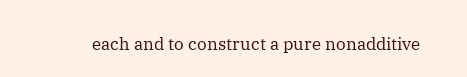each and to construct a pure nonadditive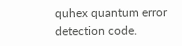quhex quantum error detection code.